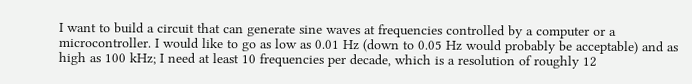I want to build a circuit that can generate sine waves at frequencies controlled by a computer or a microcontroller. I would like to go as low as 0.01 Hz (down to 0.05 Hz would probably be acceptable) and as high as 100 kHz; I need at least 10 frequencies per decade, which is a resolution of roughly 12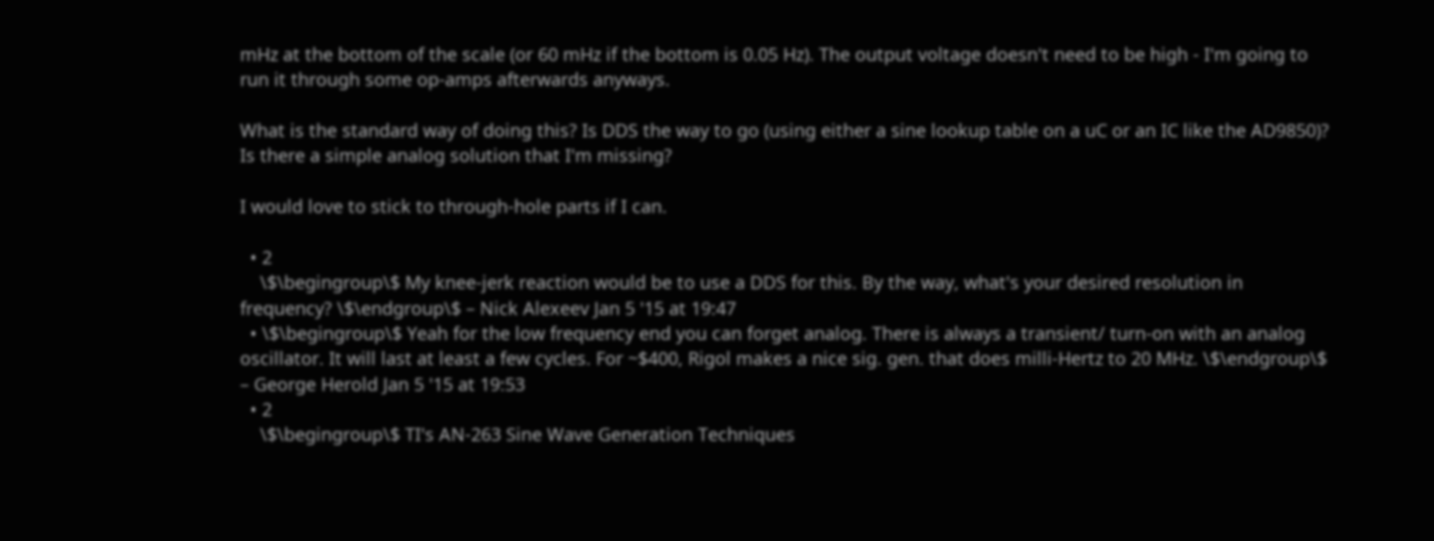mHz at the bottom of the scale (or 60 mHz if the bottom is 0.05 Hz). The output voltage doesn't need to be high - I'm going to run it through some op-amps afterwards anyways.

What is the standard way of doing this? Is DDS the way to go (using either a sine lookup table on a uC or an IC like the AD9850)? Is there a simple analog solution that I'm missing?

I would love to stick to through-hole parts if I can.

  • 2
    \$\begingroup\$ My knee-jerk reaction would be to use a DDS for this. By the way, what's your desired resolution in frequency? \$\endgroup\$ – Nick Alexeev Jan 5 '15 at 19:47
  • \$\begingroup\$ Yeah for the low frequency end you can forget analog. There is always a transient/ turn-on with an analog oscillator. It will last at least a few cycles. For ~$400, Rigol makes a nice sig. gen. that does milli-Hertz to 20 MHz. \$\endgroup\$ – George Herold Jan 5 '15 at 19:53
  • 2
    \$\begingroup\$ TI's AN-263 Sine Wave Generation Techniques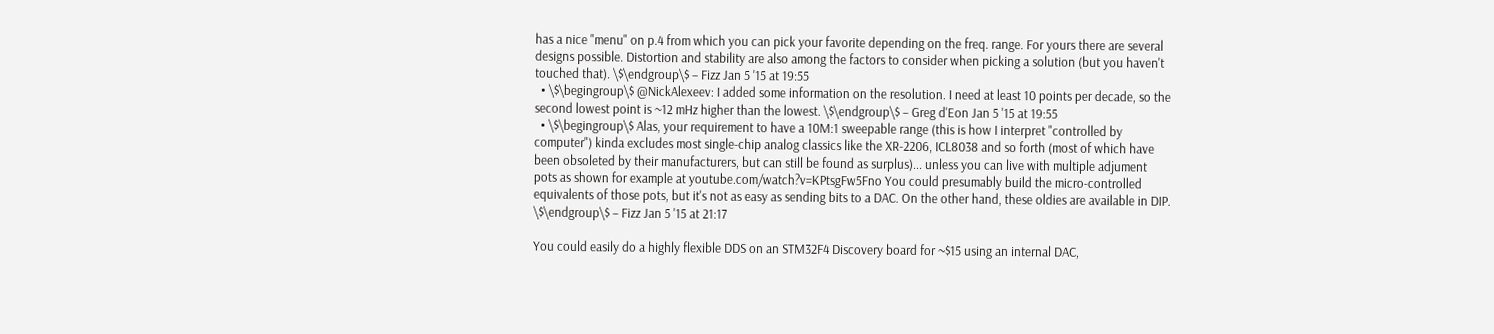has a nice "menu" on p.4 from which you can pick your favorite depending on the freq. range. For yours there are several designs possible. Distortion and stability are also among the factors to consider when picking a solution (but you haven't touched that). \$\endgroup\$ – Fizz Jan 5 '15 at 19:55
  • \$\begingroup\$ @NickAlexeev: I added some information on the resolution. I need at least 10 points per decade, so the second lowest point is ~12 mHz higher than the lowest. \$\endgroup\$ – Greg d'Eon Jan 5 '15 at 19:55
  • \$\begingroup\$ Alas, your requirement to have a 10M:1 sweepable range (this is how I interpret "controlled by computer") kinda excludes most single-chip analog classics like the XR-2206, ICL8038 and so forth (most of which have been obsoleted by their manufacturers, but can still be found as surplus)... unless you can live with multiple adjument pots as shown for example at youtube.com/watch?v=KPtsgFw5Fno You could presumably build the micro-controlled equivalents of those pots, but it's not as easy as sending bits to a DAC. On the other hand, these oldies are available in DIP. \$\endgroup\$ – Fizz Jan 5 '15 at 21:17

You could easily do a highly flexible DDS on an STM32F4 Discovery board for ~$15 using an internal DAC,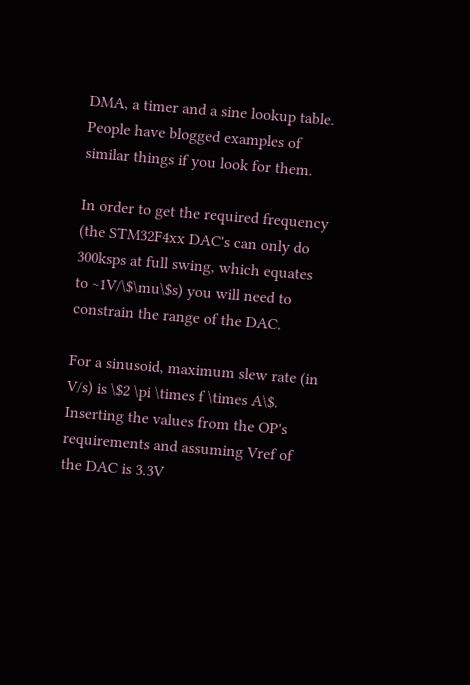DMA, a timer and a sine lookup table. People have blogged examples of similar things if you look for them.

In order to get the required frequency (the STM32F4xx DAC's can only do 300ksps at full swing, which equates to ~1V/\$\mu\$s) you will need to constrain the range of the DAC.

For a sinusoid, maximum slew rate (in V/s) is \$2 \pi \times f \times A\$. Inserting the values from the OP's requirements and assuming Vref of the DAC is 3.3V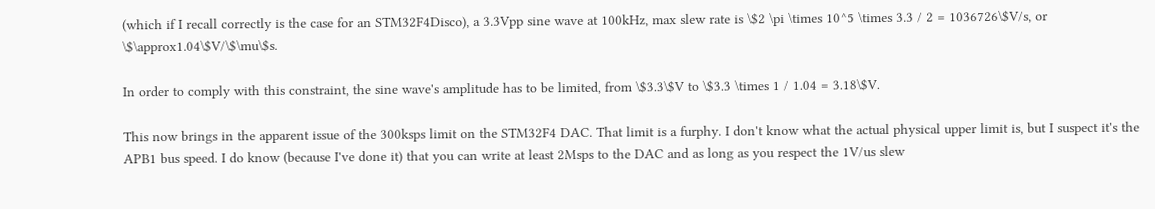(which if I recall correctly is the case for an STM32F4Disco), a 3.3Vpp sine wave at 100kHz, max slew rate is \$2 \pi \times 10^5 \times 3.3 / 2 = 1036726\$V/s, or \$\approx1.04\$V/\$\mu\$s.

In order to comply with this constraint, the sine wave's amplitude has to be limited, from \$3.3\$V to \$3.3 \times 1 / 1.04 = 3.18\$V.

This now brings in the apparent issue of the 300ksps limit on the STM32F4 DAC. That limit is a furphy. I don't know what the actual physical upper limit is, but I suspect it's the APB1 bus speed. I do know (because I've done it) that you can write at least 2Msps to the DAC and as long as you respect the 1V/us slew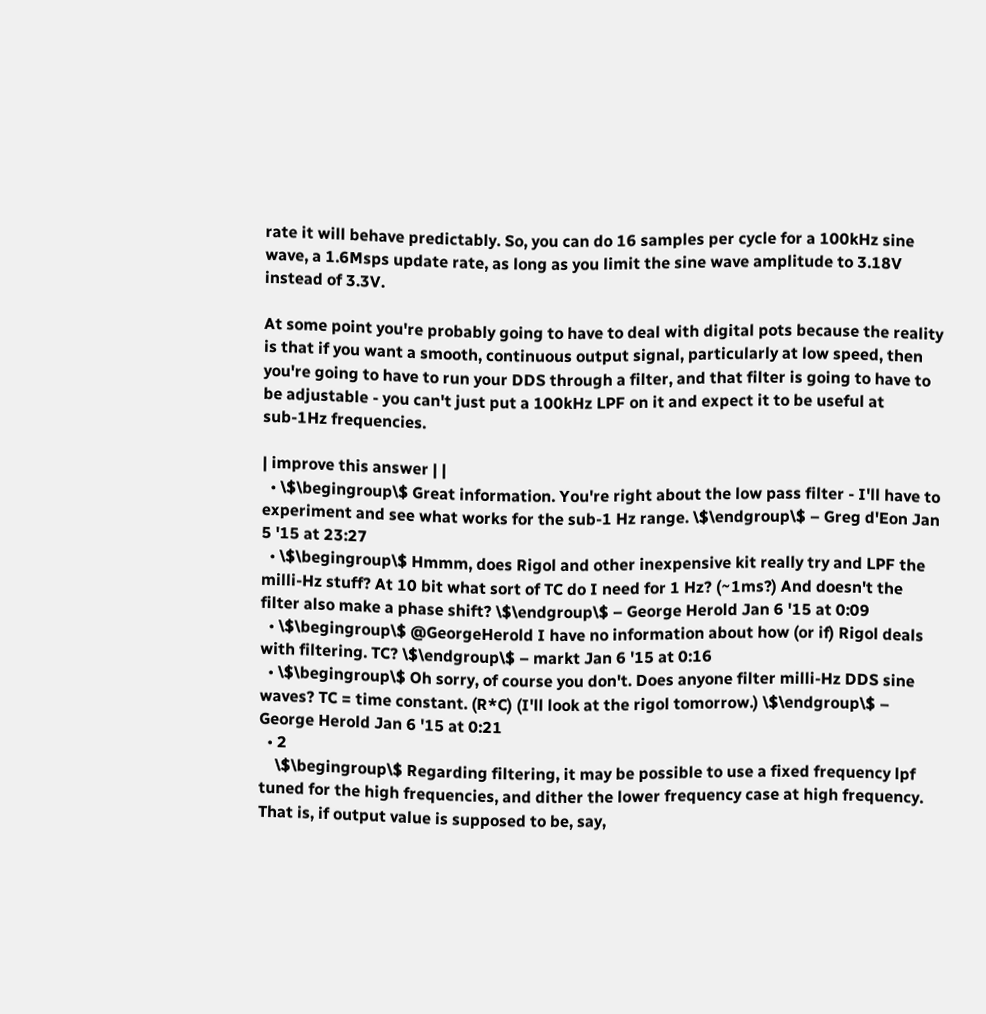rate it will behave predictably. So, you can do 16 samples per cycle for a 100kHz sine wave, a 1.6Msps update rate, as long as you limit the sine wave amplitude to 3.18V instead of 3.3V.

At some point you're probably going to have to deal with digital pots because the reality is that if you want a smooth, continuous output signal, particularly at low speed, then you're going to have to run your DDS through a filter, and that filter is going to have to be adjustable - you can't just put a 100kHz LPF on it and expect it to be useful at sub-1Hz frequencies.

| improve this answer | |
  • \$\begingroup\$ Great information. You're right about the low pass filter - I'll have to experiment and see what works for the sub-1 Hz range. \$\endgroup\$ – Greg d'Eon Jan 5 '15 at 23:27
  • \$\begingroup\$ Hmmm, does Rigol and other inexpensive kit really try and LPF the milli-Hz stuff? At 10 bit what sort of TC do I need for 1 Hz? (~1ms?) And doesn't the filter also make a phase shift? \$\endgroup\$ – George Herold Jan 6 '15 at 0:09
  • \$\begingroup\$ @GeorgeHerold I have no information about how (or if) Rigol deals with filtering. TC? \$\endgroup\$ – markt Jan 6 '15 at 0:16
  • \$\begingroup\$ Oh sorry, of course you don't. Does anyone filter milli-Hz DDS sine waves? TC = time constant. (R*C) (I'll look at the rigol tomorrow.) \$\endgroup\$ – George Herold Jan 6 '15 at 0:21
  • 2
    \$\begingroup\$ Regarding filtering, it may be possible to use a fixed frequency lpf tuned for the high frequencies, and dither the lower frequency case at high frequency. That is, if output value is supposed to be, say,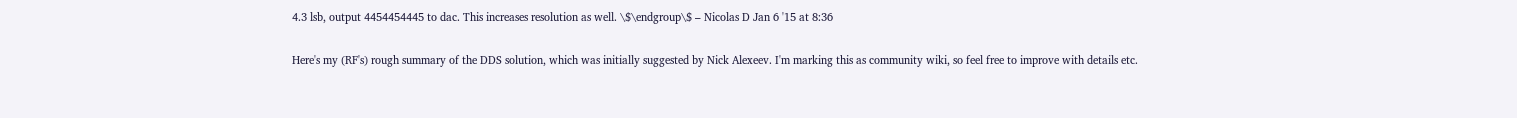4.3 lsb, output 4454454445 to dac. This increases resolution as well. \$\endgroup\$ – Nicolas D Jan 6 '15 at 8:36

Here's my (RF's) rough summary of the DDS solution, which was initially suggested by Nick Alexeev. I'm marking this as community wiki, so feel free to improve with details etc.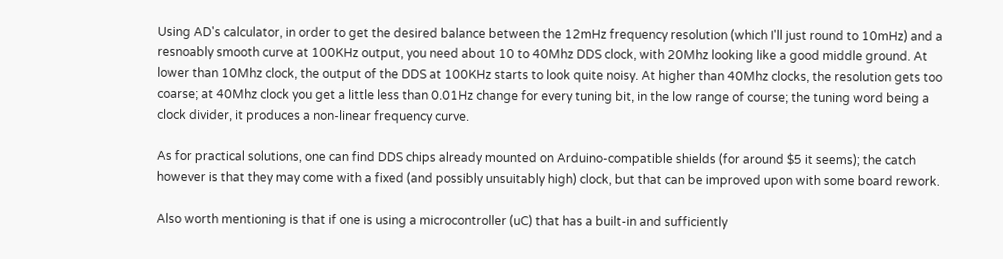Using AD's calculator, in order to get the desired balance between the 12mHz frequency resolution (which I'll just round to 10mHz) and a resnoably smooth curve at 100KHz output, you need about 10 to 40Mhz DDS clock, with 20Mhz looking like a good middle ground. At lower than 10Mhz clock, the output of the DDS at 100KHz starts to look quite noisy. At higher than 40Mhz clocks, the resolution gets too coarse; at 40Mhz clock you get a little less than 0.01Hz change for every tuning bit, in the low range of course; the tuning word being a clock divider, it produces a non-linear frequency curve.

As for practical solutions, one can find DDS chips already mounted on Arduino-compatible shields (for around $5 it seems); the catch however is that they may come with a fixed (and possibly unsuitably high) clock, but that can be improved upon with some board rework.

Also worth mentioning is that if one is using a microcontroller (uC) that has a built-in and sufficiently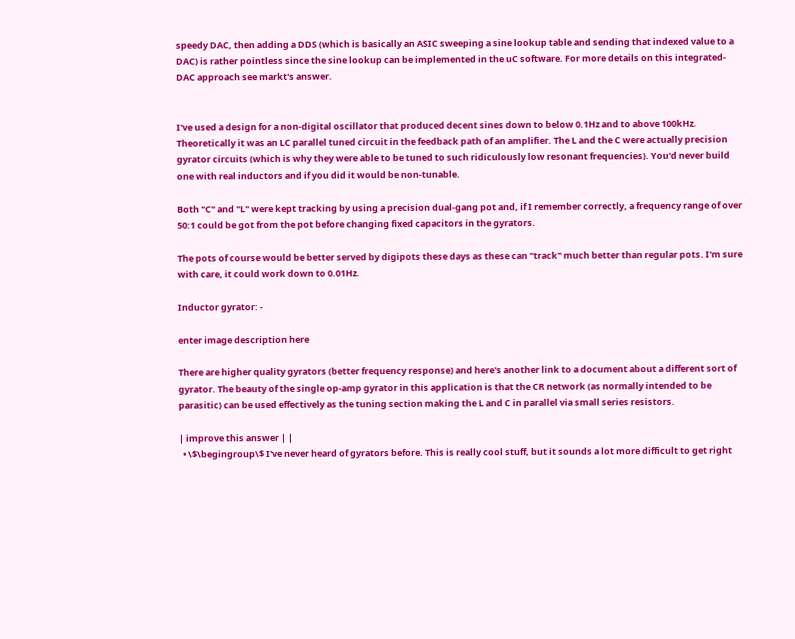speedy DAC, then adding a DDS (which is basically an ASIC sweeping a sine lookup table and sending that indexed value to a DAC) is rather pointless since the sine lookup can be implemented in the uC software. For more details on this integrated-DAC approach see markt's answer.


I've used a design for a non-digital oscillator that produced decent sines down to below 0.1Hz and to above 100kHz. Theoretically it was an LC parallel tuned circuit in the feedback path of an amplifier. The L and the C were actually precision gyrator circuits (which is why they were able to be tuned to such ridiculously low resonant frequencies). You'd never build one with real inductors and if you did it would be non-tunable.

Both "C" and "L" were kept tracking by using a precision dual-gang pot and, if I remember correctly, a frequency range of over 50:1 could be got from the pot before changing fixed capacitors in the gyrators.

The pots of course would be better served by digipots these days as these can "track" much better than regular pots. I'm sure with care, it could work down to 0.01Hz.

Inductor gyrator: -

enter image description here

There are higher quality gyrators (better frequency response) and here's another link to a document about a different sort of gyrator. The beauty of the single op-amp gyrator in this application is that the CR network (as normally intended to be parasitic) can be used effectively as the tuning section making the L and C in parallel via small series resistors.

| improve this answer | |
  • \$\begingroup\$ I've never heard of gyrators before. This is really cool stuff, but it sounds a lot more difficult to get right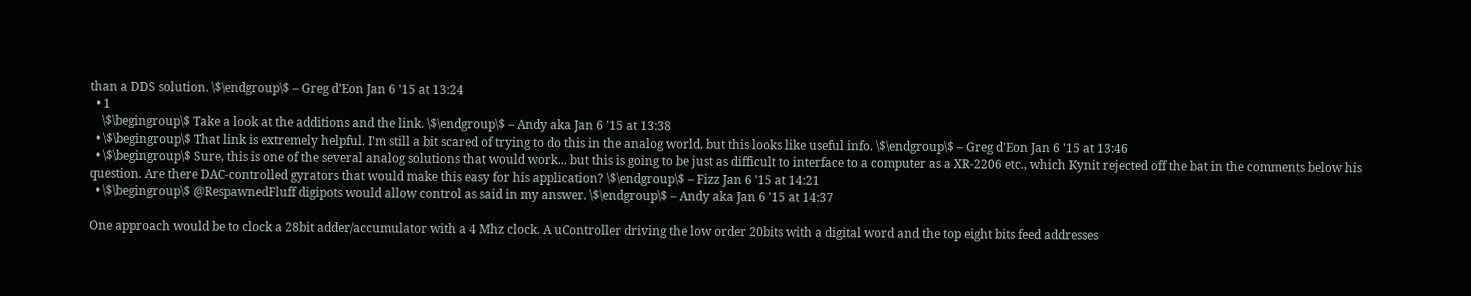than a DDS solution. \$\endgroup\$ – Greg d'Eon Jan 6 '15 at 13:24
  • 1
    \$\begingroup\$ Take a look at the additions and the link. \$\endgroup\$ – Andy aka Jan 6 '15 at 13:38
  • \$\begingroup\$ That link is extremely helpful. I'm still a bit scared of trying to do this in the analog world, but this looks like useful info. \$\endgroup\$ – Greg d'Eon Jan 6 '15 at 13:46
  • \$\begingroup\$ Sure, this is one of the several analog solutions that would work... but this is going to be just as difficult to interface to a computer as a XR-2206 etc., which Kynit rejected off the bat in the comments below his question. Are there DAC-controlled gyrators that would make this easy for his application? \$\endgroup\$ – Fizz Jan 6 '15 at 14:21
  • \$\begingroup\$ @RespawnedFluff digipots would allow control as said in my answer. \$\endgroup\$ – Andy aka Jan 6 '15 at 14:37

One approach would be to clock a 28bit adder/accumulator with a 4 Mhz clock. A uController driving the low order 20bits with a digital word and the top eight bits feed addresses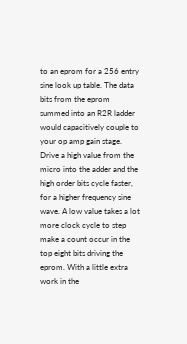to an eprom for a 256 entry sine look up table. The data bits from the eprom summed into an R2R ladder would capacitively couple to your op amp gain stage. Drive a high value from the micro into the adder and the high order bits cycle faster, for a higher frequency sine wave. A low value takes a lot more clock cycle to step make a count occur in the top eight bits driving the eprom. With a little extra work in the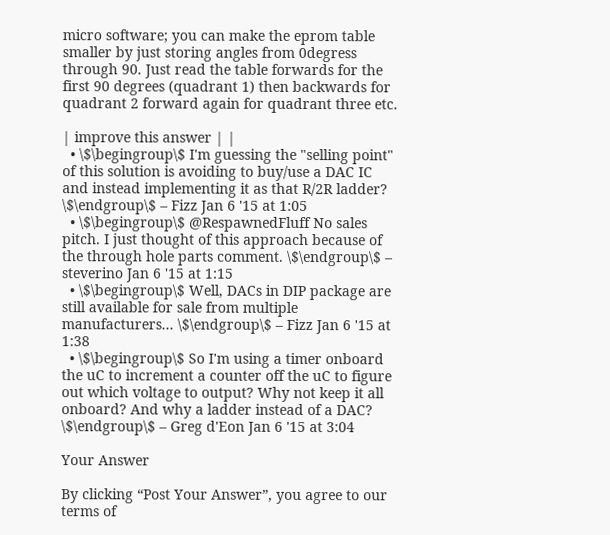micro software; you can make the eprom table smaller by just storing angles from 0degress through 90. Just read the table forwards for the first 90 degrees (quadrant 1) then backwards for quadrant 2 forward again for quadrant three etc.

| improve this answer | |
  • \$\begingroup\$ I'm guessing the "selling point" of this solution is avoiding to buy/use a DAC IC and instead implementing it as that R/2R ladder? \$\endgroup\$ – Fizz Jan 6 '15 at 1:05
  • \$\begingroup\$ @RespawnedFluff No sales pitch. I just thought of this approach because of the through hole parts comment. \$\endgroup\$ – steverino Jan 6 '15 at 1:15
  • \$\begingroup\$ Well, DACs in DIP package are still available for sale from multiple manufacturers... \$\endgroup\$ – Fizz Jan 6 '15 at 1:38
  • \$\begingroup\$ So I'm using a timer onboard the uC to increment a counter off the uC to figure out which voltage to output? Why not keep it all onboard? And why a ladder instead of a DAC? \$\endgroup\$ – Greg d'Eon Jan 6 '15 at 3:04

Your Answer

By clicking “Post Your Answer”, you agree to our terms of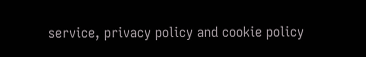service, privacy policy and cookie policy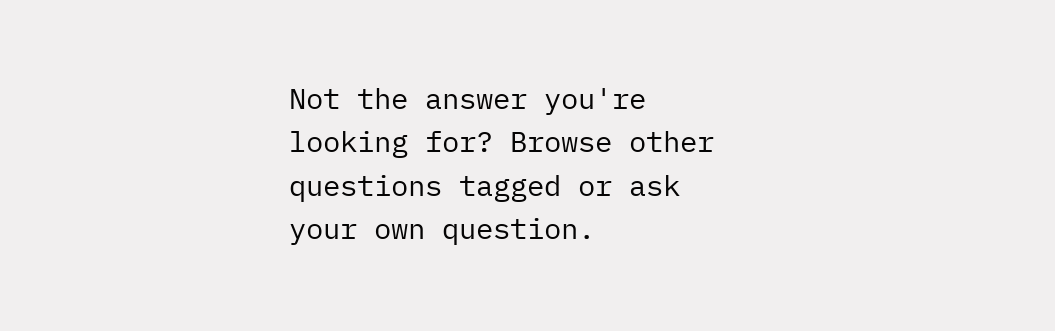Not the answer you're looking for? Browse other questions tagged or ask your own question.